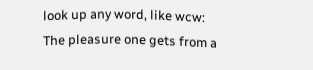look up any word, like wcw:
The pleasure one gets from a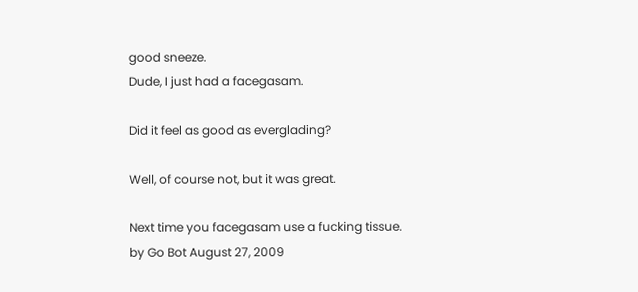good sneeze.
Dude, I just had a facegasam.

Did it feel as good as everglading?

Well, of course not, but it was great.

Next time you facegasam use a fucking tissue.
by Go Bot August 27, 2009